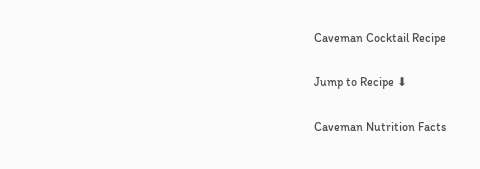Caveman Cocktail Recipe

Jump to Recipe ⬇

Caveman Nutrition Facts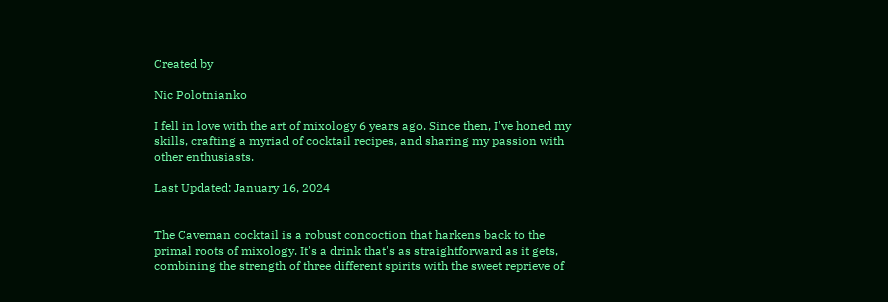Created by

Nic Polotnianko

I fell in love with the art of mixology 6 years ago. Since then, I've honed my skills, crafting a myriad of cocktail recipes, and sharing my passion with other enthusiasts.

Last Updated: January 16, 2024


The Caveman cocktail is a robust concoction that harkens back to the primal roots of mixology. It's a drink that's as straightforward as it gets, combining the strength of three different spirits with the sweet reprieve of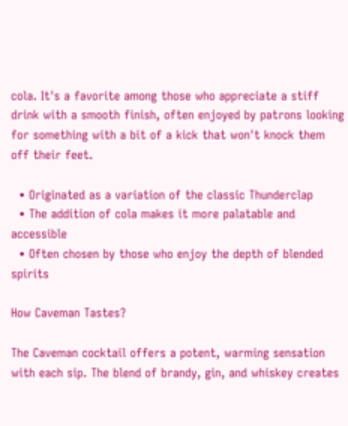cola. It's a favorite among those who appreciate a stiff drink with a smooth finish, often enjoyed by patrons looking for something with a bit of a kick that won't knock them off their feet.

  • Originated as a variation of the classic Thunderclap
  • The addition of cola makes it more palatable and accessible
  • Often chosen by those who enjoy the depth of blended spirits

How Caveman Tastes?

The Caveman cocktail offers a potent, warming sensation with each sip. The blend of brandy, gin, and whiskey creates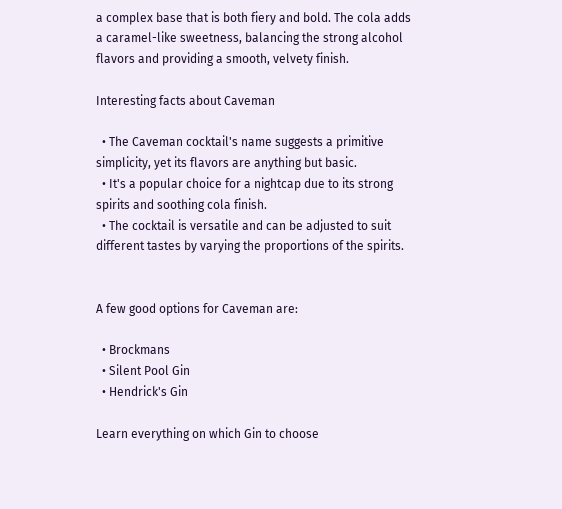a complex base that is both fiery and bold. The cola adds a caramel-like sweetness, balancing the strong alcohol flavors and providing a smooth, velvety finish.

Interesting facts about Caveman

  • The Caveman cocktail's name suggests a primitive simplicity, yet its flavors are anything but basic.
  • It's a popular choice for a nightcap due to its strong spirits and soothing cola finish.
  • The cocktail is versatile and can be adjusted to suit different tastes by varying the proportions of the spirits.


A few good options for Caveman are:

  • Brockmans
  • Silent Pool Gin
  • Hendrick's Gin

Learn everything on which Gin to choose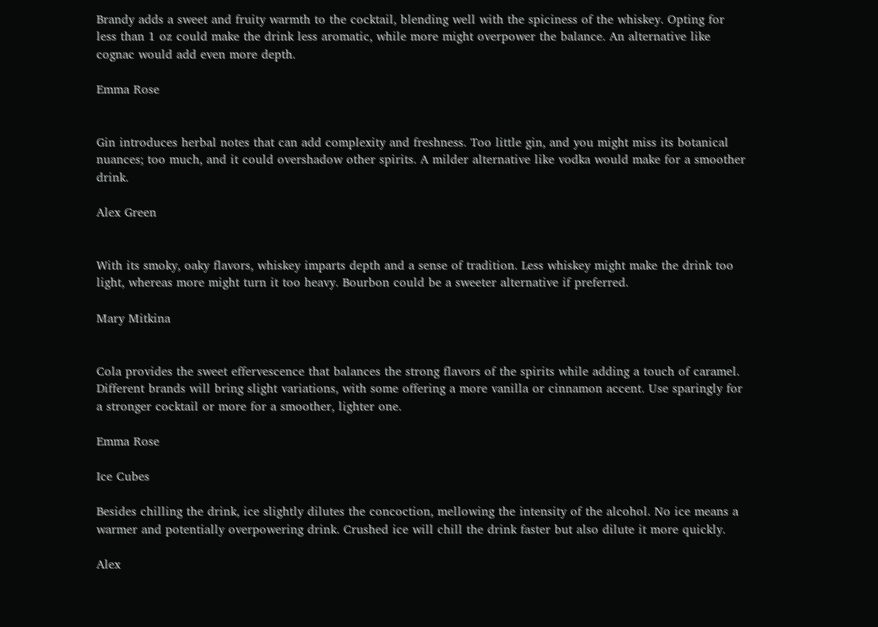Brandy adds a sweet and fruity warmth to the cocktail, blending well with the spiciness of the whiskey. Opting for less than 1 oz could make the drink less aromatic, while more might overpower the balance. An alternative like cognac would add even more depth.

Emma Rose


Gin introduces herbal notes that can add complexity and freshness. Too little gin, and you might miss its botanical nuances; too much, and it could overshadow other spirits. A milder alternative like vodka would make for a smoother drink.

Alex Green


With its smoky, oaky flavors, whiskey imparts depth and a sense of tradition. Less whiskey might make the drink too light, whereas more might turn it too heavy. Bourbon could be a sweeter alternative if preferred.

Mary Mitkina


Cola provides the sweet effervescence that balances the strong flavors of the spirits while adding a touch of caramel. Different brands will bring slight variations, with some offering a more vanilla or cinnamon accent. Use sparingly for a stronger cocktail or more for a smoother, lighter one.

Emma Rose

Ice Cubes

Besides chilling the drink, ice slightly dilutes the concoction, mellowing the intensity of the alcohol. No ice means a warmer and potentially overpowering drink. Crushed ice will chill the drink faster but also dilute it more quickly.

Alex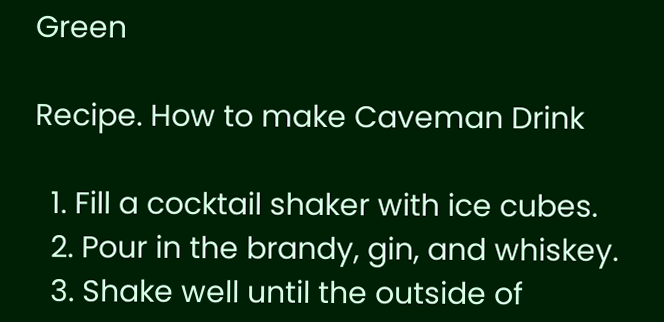Green

Recipe. How to make Caveman Drink

  1. Fill a cocktail shaker with ice cubes.
  2. Pour in the brandy, gin, and whiskey.
  3. Shake well until the outside of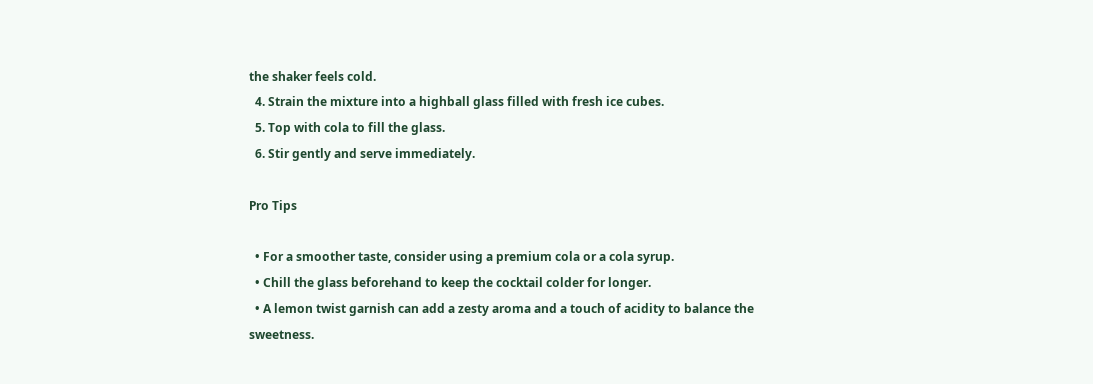the shaker feels cold.
  4. Strain the mixture into a highball glass filled with fresh ice cubes.
  5. Top with cola to fill the glass.
  6. Stir gently and serve immediately.

Pro Tips

  • For a smoother taste, consider using a premium cola or a cola syrup.
  • Chill the glass beforehand to keep the cocktail colder for longer.
  • A lemon twist garnish can add a zesty aroma and a touch of acidity to balance the sweetness.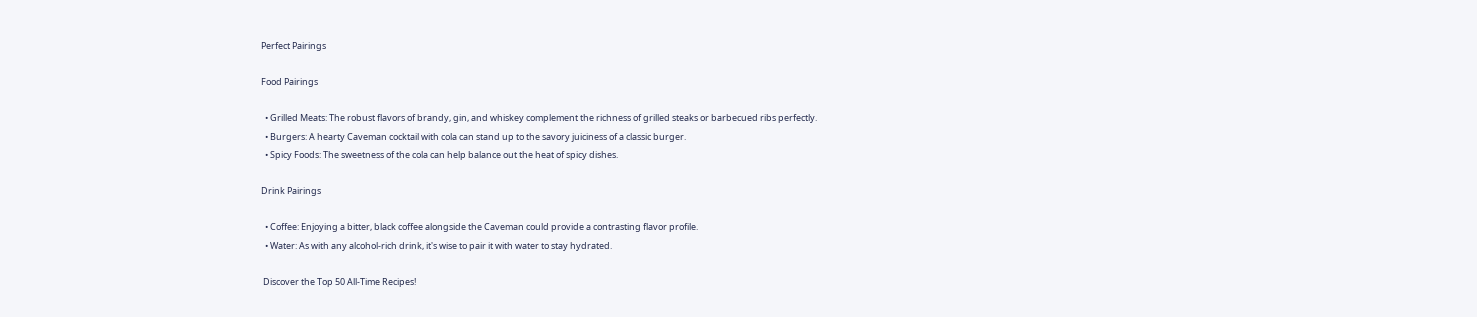Perfect Pairings

Food Pairings

  • Grilled Meats: The robust flavors of brandy, gin, and whiskey complement the richness of grilled steaks or barbecued ribs perfectly.
  • Burgers: A hearty Caveman cocktail with cola can stand up to the savory juiciness of a classic burger.
  • Spicy Foods: The sweetness of the cola can help balance out the heat of spicy dishes.

Drink Pairings

  • Coffee: Enjoying a bitter, black coffee alongside the Caveman could provide a contrasting flavor profile.
  • Water: As with any alcohol-rich drink, it's wise to pair it with water to stay hydrated.

 Discover the Top 50 All-Time Recipes!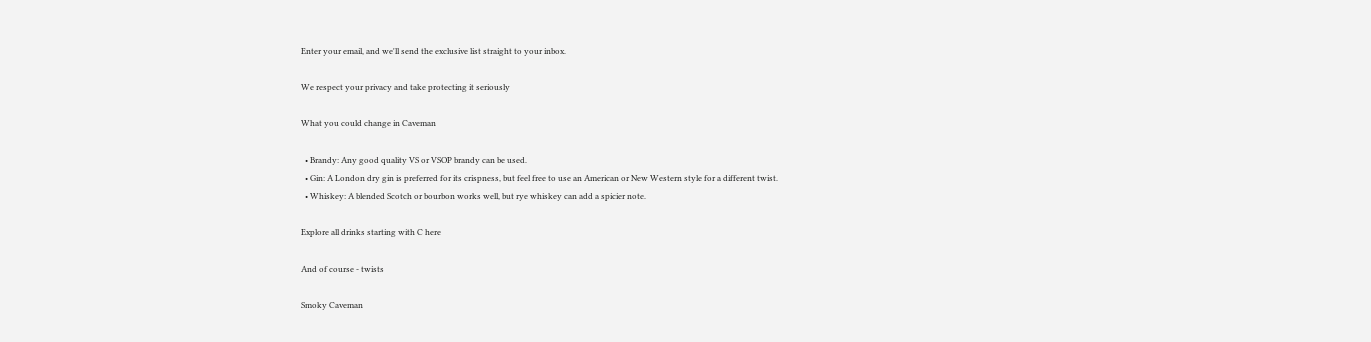Enter your email, and we'll send the exclusive list straight to your inbox.

We respect your privacy and take protecting it seriously

What you could change in Caveman

  • Brandy: Any good quality VS or VSOP brandy can be used.
  • Gin: A London dry gin is preferred for its crispness, but feel free to use an American or New Western style for a different twist.
  • Whiskey: A blended Scotch or bourbon works well, but rye whiskey can add a spicier note.

Explore all drinks starting with C here

And of course - twists

Smoky Caveman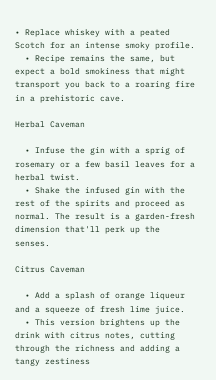• Replace whiskey with a peated Scotch for an intense smoky profile.
  • Recipe remains the same, but expect a bold smokiness that might transport you back to a roaring fire in a prehistoric cave.

Herbal Caveman

  • Infuse the gin with a sprig of rosemary or a few basil leaves for a herbal twist.
  • Shake the infused gin with the rest of the spirits and proceed as normal. The result is a garden-fresh dimension that'll perk up the senses.

Citrus Caveman

  • Add a splash of orange liqueur and a squeeze of fresh lime juice.
  • This version brightens up the drink with citrus notes, cutting through the richness and adding a tangy zestiness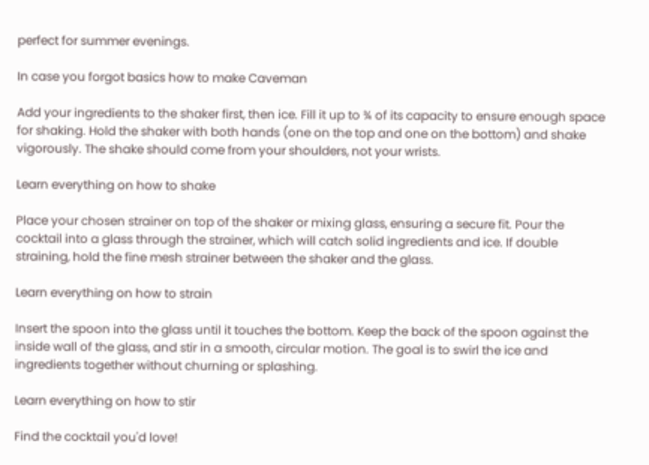perfect for summer evenings.

In case you forgot basics how to make Caveman

Add your ingredients to the shaker first, then ice. Fill it up to ¾ of its capacity to ensure enough space for shaking. Hold the shaker with both hands (one on the top and one on the bottom) and shake vigorously. The shake should come from your shoulders, not your wrists.

Learn everything on how to shake

Place your chosen strainer on top of the shaker or mixing glass, ensuring a secure fit. Pour the cocktail into a glass through the strainer, which will catch solid ingredients and ice. If double straining, hold the fine mesh strainer between the shaker and the glass.

Learn everything on how to strain

Insert the spoon into the glass until it touches the bottom. Keep the back of the spoon against the inside wall of the glass, and stir in a smooth, circular motion. The goal is to swirl the ice and ingredients together without churning or splashing.

Learn everything on how to stir

Find the cocktail you'd love!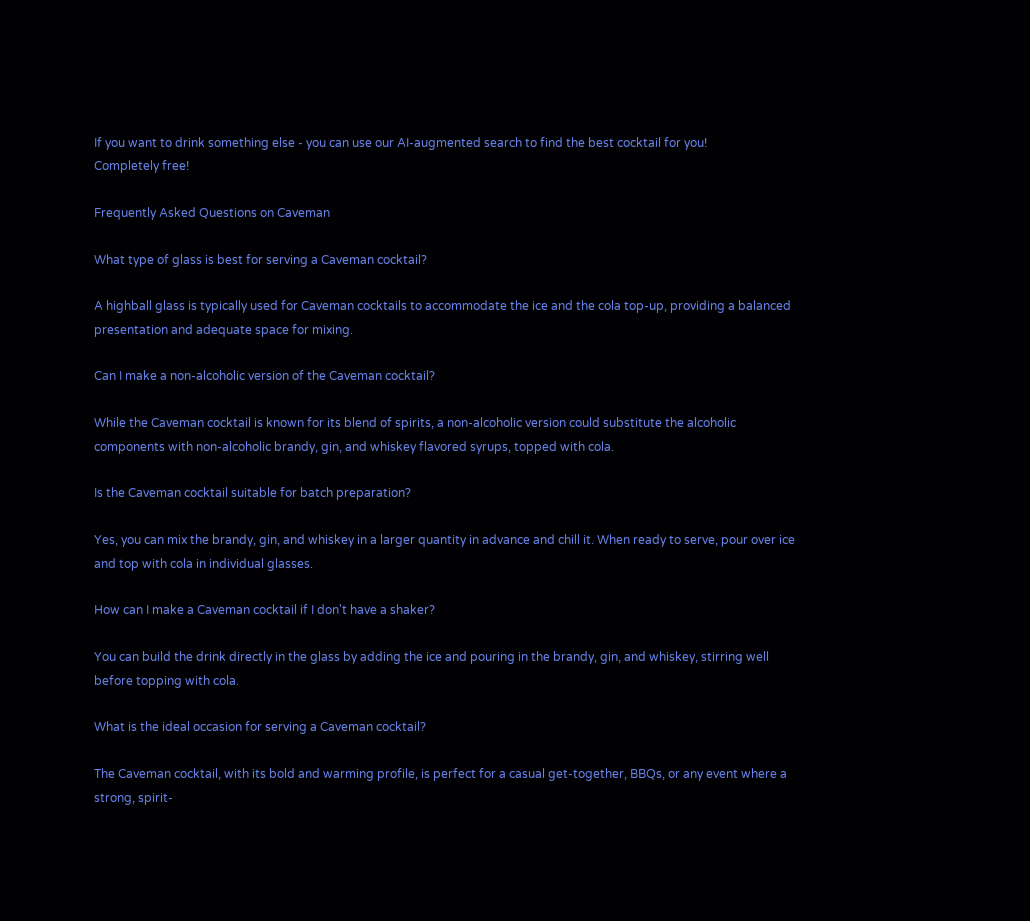If you want to drink something else - you can use our AI-augmented search to find the best cocktail for you!
Completely free!

Frequently Asked Questions on Caveman

What type of glass is best for serving a Caveman cocktail?

A highball glass is typically used for Caveman cocktails to accommodate the ice and the cola top-up, providing a balanced presentation and adequate space for mixing.

Can I make a non-alcoholic version of the Caveman cocktail?

While the Caveman cocktail is known for its blend of spirits, a non-alcoholic version could substitute the alcoholic components with non-alcoholic brandy, gin, and whiskey flavored syrups, topped with cola.

Is the Caveman cocktail suitable for batch preparation?

Yes, you can mix the brandy, gin, and whiskey in a larger quantity in advance and chill it. When ready to serve, pour over ice and top with cola in individual glasses.

How can I make a Caveman cocktail if I don't have a shaker?

You can build the drink directly in the glass by adding the ice and pouring in the brandy, gin, and whiskey, stirring well before topping with cola.

What is the ideal occasion for serving a Caveman cocktail?

The Caveman cocktail, with its bold and warming profile, is perfect for a casual get-together, BBQs, or any event where a strong, spirit-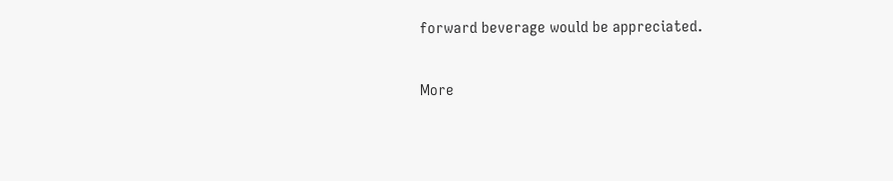forward beverage would be appreciated.

More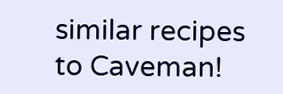similar recipes to Caveman!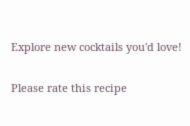Explore new cocktails you'd love!

Please rate this recipe